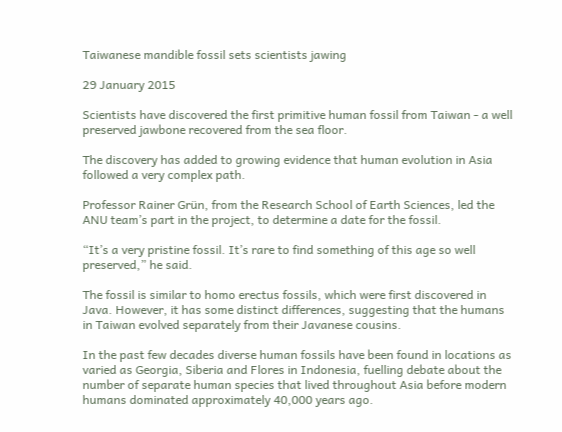Taiwanese mandible fossil sets scientists jawing

29 January 2015

Scientists have discovered the first primitive human fossil from Taiwan - a well preserved jawbone recovered from the sea floor.

The discovery has added to growing evidence that human evolution in Asia followed a very complex path.

Professor Rainer Grün, from the Research School of Earth Sciences, led the ANU team’s part in the project, to determine a date for the fossil.

“It’s a very pristine fossil. It’s rare to find something of this age so well preserved,” he said.

The fossil is similar to homo erectus fossils, which were first discovered in Java. However, it has some distinct differences, suggesting that the humans in Taiwan evolved separately from their Javanese cousins.

In the past few decades diverse human fossils have been found in locations as varied as Georgia, Siberia and Flores in Indonesia, fuelling debate about the number of separate human species that lived throughout Asia before modern humans dominated approximately 40,000 years ago.